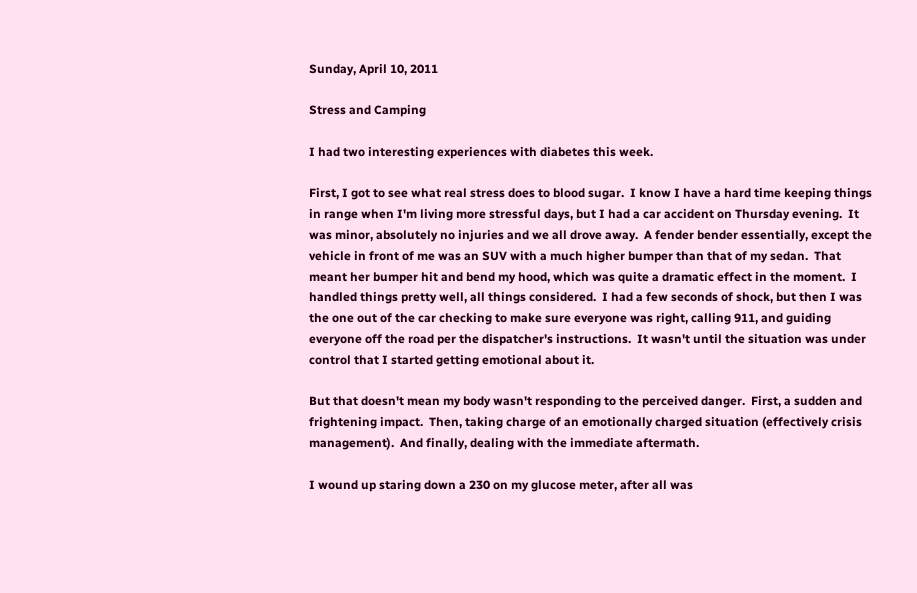Sunday, April 10, 2011

Stress and Camping

I had two interesting experiences with diabetes this week.

First, I got to see what real stress does to blood sugar.  I know I have a hard time keeping things in range when I'm living more stressful days, but I had a car accident on Thursday evening.  It was minor, absolutely no injuries and we all drove away.  A fender bender essentially, except the vehicle in front of me was an SUV with a much higher bumper than that of my sedan.  That meant her bumper hit and bend my hood, which was quite a dramatic effect in the moment.  I handled things pretty well, all things considered.  I had a few seconds of shock, but then I was the one out of the car checking to make sure everyone was right, calling 911, and guiding everyone off the road per the dispatcher's instructions.  It wasn't until the situation was under control that I started getting emotional about it.

But that doesn't mean my body wasn't responding to the perceived danger.  First, a sudden and frightening impact.  Then, taking charge of an emotionally charged situation (effectively crisis management).  And finally, dealing with the immediate aftermath.

I wound up staring down a 230 on my glucose meter, after all was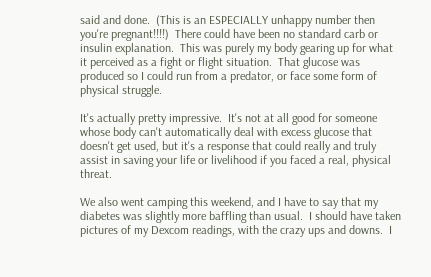said and done.  (This is an ESPECIALLY unhappy number then you're pregnant!!!!)  There could have been no standard carb or insulin explanation.  This was purely my body gearing up for what it perceived as a fight or flight situation.  That glucose was produced so I could run from a predator, or face some form of physical struggle.

It's actually pretty impressive.  It's not at all good for someone whose body can't automatically deal with excess glucose that doesn't get used, but it's a response that could really and truly assist in saving your life or livelihood if you faced a real, physical threat.

We also went camping this weekend, and I have to say that my diabetes was slightly more baffling than usual.  I should have taken pictures of my Dexcom readings, with the crazy ups and downs.  I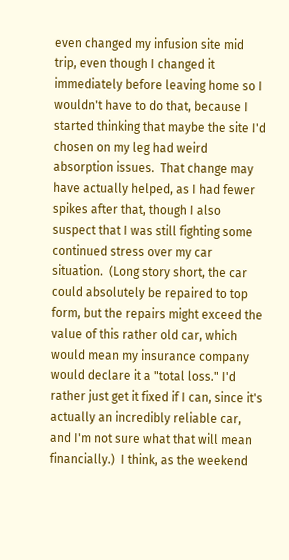even changed my infusion site mid trip, even though I changed it immediately before leaving home so I wouldn't have to do that, because I started thinking that maybe the site I'd chosen on my leg had weird absorption issues.  That change may have actually helped, as I had fewer spikes after that, though I also suspect that I was still fighting some continued stress over my car situation.  (Long story short, the car could absolutely be repaired to top form, but the repairs might exceed the value of this rather old car, which would mean my insurance company would declare it a "total loss." I'd rather just get it fixed if I can, since it's actually an incredibly reliable car, and I'm not sure what that will mean financially.)  I think, as the weekend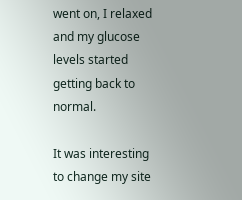went on, I relaxed and my glucose levels started getting back to normal.

It was interesting to change my site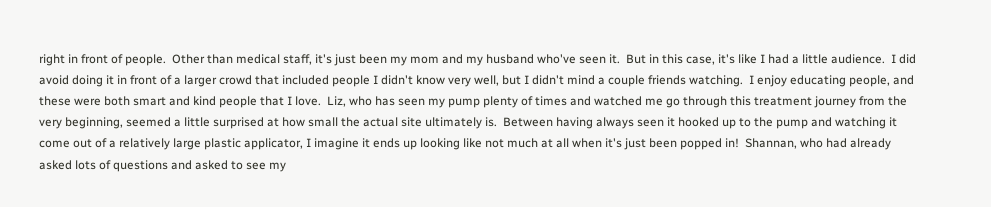right in front of people.  Other than medical staff, it's just been my mom and my husband who've seen it.  But in this case, it's like I had a little audience.  I did avoid doing it in front of a larger crowd that included people I didn't know very well, but I didn't mind a couple friends watching.  I enjoy educating people, and these were both smart and kind people that I love.  Liz, who has seen my pump plenty of times and watched me go through this treatment journey from the very beginning, seemed a little surprised at how small the actual site ultimately is.  Between having always seen it hooked up to the pump and watching it come out of a relatively large plastic applicator, I imagine it ends up looking like not much at all when it's just been popped in!  Shannan, who had already asked lots of questions and asked to see my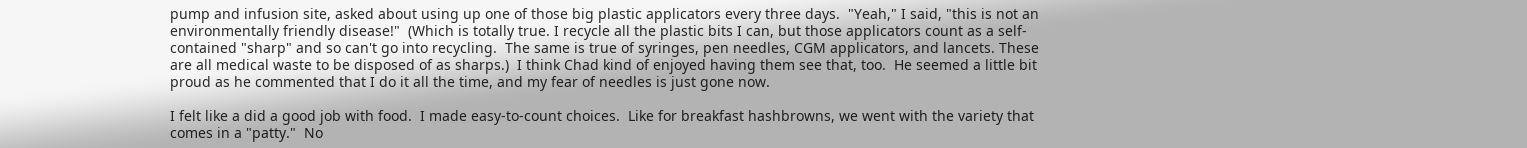pump and infusion site, asked about using up one of those big plastic applicators every three days.  "Yeah," I said, "this is not an environmentally friendly disease!"  (Which is totally true. I recycle all the plastic bits I can, but those applicators count as a self-contained "sharp" and so can't go into recycling.  The same is true of syringes, pen needles, CGM applicators, and lancets. These are all medical waste to be disposed of as sharps.)  I think Chad kind of enjoyed having them see that, too.  He seemed a little bit proud as he commented that I do it all the time, and my fear of needles is just gone now.

I felt like a did a good job with food.  I made easy-to-count choices.  Like for breakfast hashbrowns, we went with the variety that comes in a "patty."  No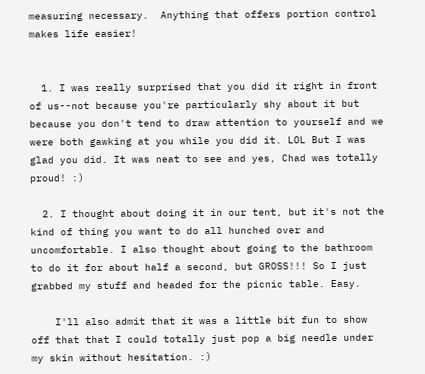measuring necessary.  Anything that offers portion control makes life easier!


  1. I was really surprised that you did it right in front of us--not because you're particularly shy about it but because you don't tend to draw attention to yourself and we were both gawking at you while you did it. LOL But I was glad you did. It was neat to see and yes, Chad was totally proud! :)

  2. I thought about doing it in our tent, but it's not the kind of thing you want to do all hunched over and uncomfortable. I also thought about going to the bathroom to do it for about half a second, but GROSS!!! So I just grabbed my stuff and headed for the picnic table. Easy.

    I'll also admit that it was a little bit fun to show off that that I could totally just pop a big needle under my skin without hesitation. :)